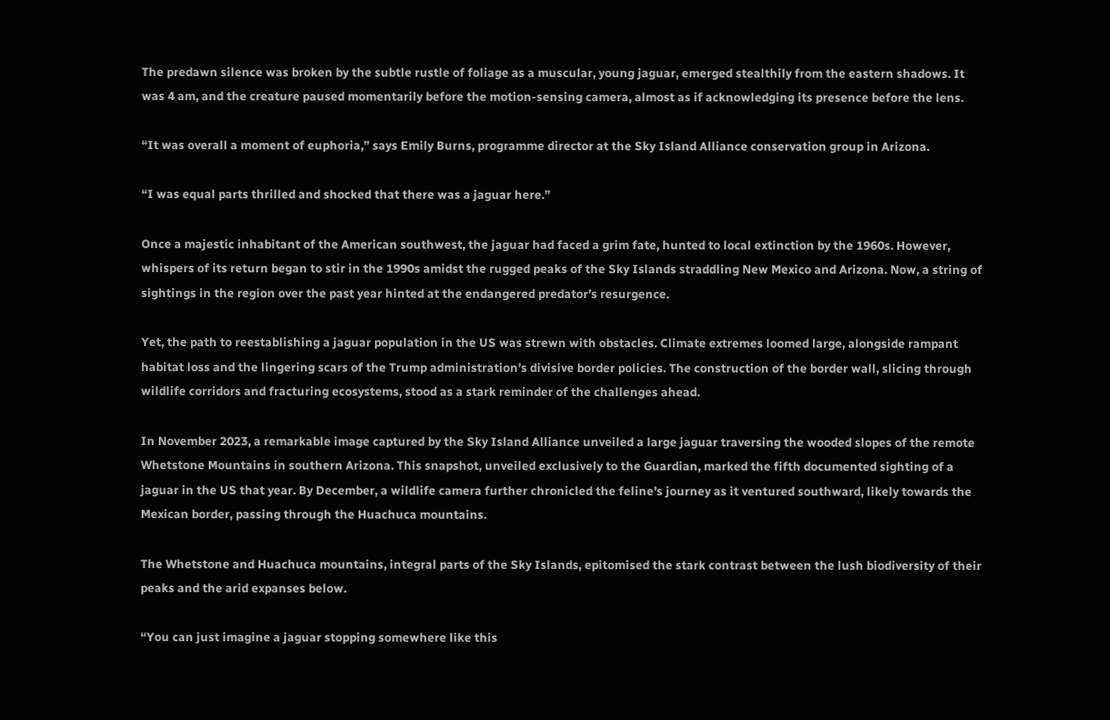The predawn silence was broken by the subtle rustle of foliage as a muscular, young jaguar, emerged stealthily from the eastern shadows. It was 4 am, and the creature paused momentarily before the motion-sensing camera, almost as if acknowledging its presence before the lens.

“It was overall a moment of euphoria,” says Emily Burns, programme director at the Sky Island Alliance conservation group in Arizona.

“I was equal parts thrilled and shocked that there was a jaguar here.”

Once a majestic inhabitant of the American southwest, the jaguar had faced a grim fate, hunted to local extinction by the 1960s. However, whispers of its return began to stir in the 1990s amidst the rugged peaks of the Sky Islands straddling New Mexico and Arizona. Now, a string of sightings in the region over the past year hinted at the endangered predator’s resurgence.

Yet, the path to reestablishing a jaguar population in the US was strewn with obstacles. Climate extremes loomed large, alongside rampant habitat loss and the lingering scars of the Trump administration’s divisive border policies. The construction of the border wall, slicing through wildlife corridors and fracturing ecosystems, stood as a stark reminder of the challenges ahead.

In November 2023, a remarkable image captured by the Sky Island Alliance unveiled a large jaguar traversing the wooded slopes of the remote Whetstone Mountains in southern Arizona. This snapshot, unveiled exclusively to the Guardian, marked the fifth documented sighting of a jaguar in the US that year. By December, a wildlife camera further chronicled the feline’s journey as it ventured southward, likely towards the Mexican border, passing through the Huachuca mountains.

The Whetstone and Huachuca mountains, integral parts of the Sky Islands, epitomised the stark contrast between the lush biodiversity of their peaks and the arid expanses below.

“You can just imagine a jaguar stopping somewhere like this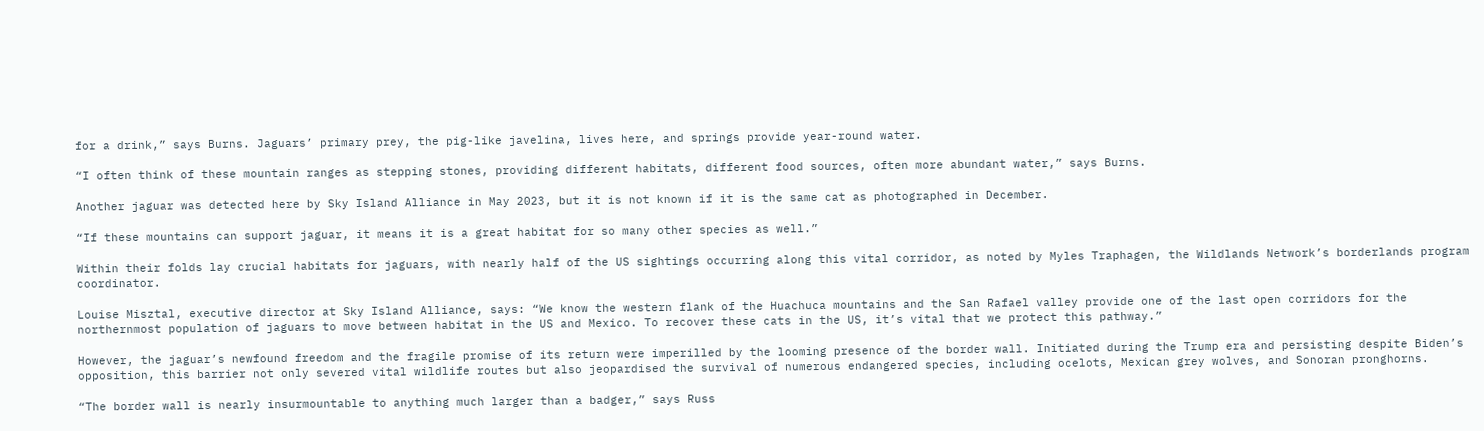for a drink,” says Burns. Jaguars’ primary prey, the pig-like javelina, lives here, and springs provide year-round water.

“I often think of these mountain ranges as stepping stones, providing different habitats, different food sources, often more abundant water,” says Burns.

Another jaguar was detected here by Sky Island Alliance in May 2023, but it is not known if it is the same cat as photographed in December.

“If these mountains can support jaguar, it means it is a great habitat for so many other species as well.”

Within their folds lay crucial habitats for jaguars, with nearly half of the US sightings occurring along this vital corridor, as noted by Myles Traphagen, the Wildlands Network’s borderlands program coordinator.

Louise Misztal, executive director at Sky Island Alliance, says: “We know the western flank of the Huachuca mountains and the San Rafael valley provide one of the last open corridors for the northernmost population of jaguars to move between habitat in the US and Mexico. To recover these cats in the US, it’s vital that we protect this pathway.”

However, the jaguar’s newfound freedom and the fragile promise of its return were imperilled by the looming presence of the border wall. Initiated during the Trump era and persisting despite Biden’s opposition, this barrier not only severed vital wildlife routes but also jeopardised the survival of numerous endangered species, including ocelots, Mexican grey wolves, and Sonoran pronghorns.

“The border wall is nearly insurmountable to anything much larger than a badger,” says Russ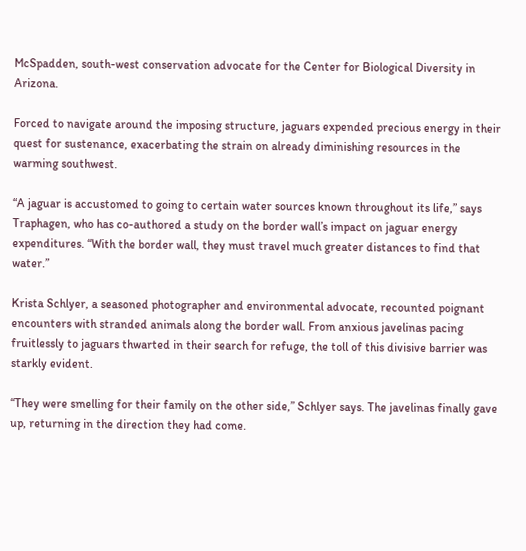McSpadden, south-west conservation advocate for the Center for Biological Diversity in Arizona.

Forced to navigate around the imposing structure, jaguars expended precious energy in their quest for sustenance, exacerbating the strain on already diminishing resources in the warming southwest.

“A jaguar is accustomed to going to certain water sources known throughout its life,” says Traphagen, who has co-authored a study on the border wall’s impact on jaguar energy expenditures. “With the border wall, they must travel much greater distances to find that water.”

Krista Schlyer, a seasoned photographer and environmental advocate, recounted poignant encounters with stranded animals along the border wall. From anxious javelinas pacing fruitlessly to jaguars thwarted in their search for refuge, the toll of this divisive barrier was starkly evident.

“They were smelling for their family on the other side,” Schlyer says. The javelinas finally gave up, returning in the direction they had come.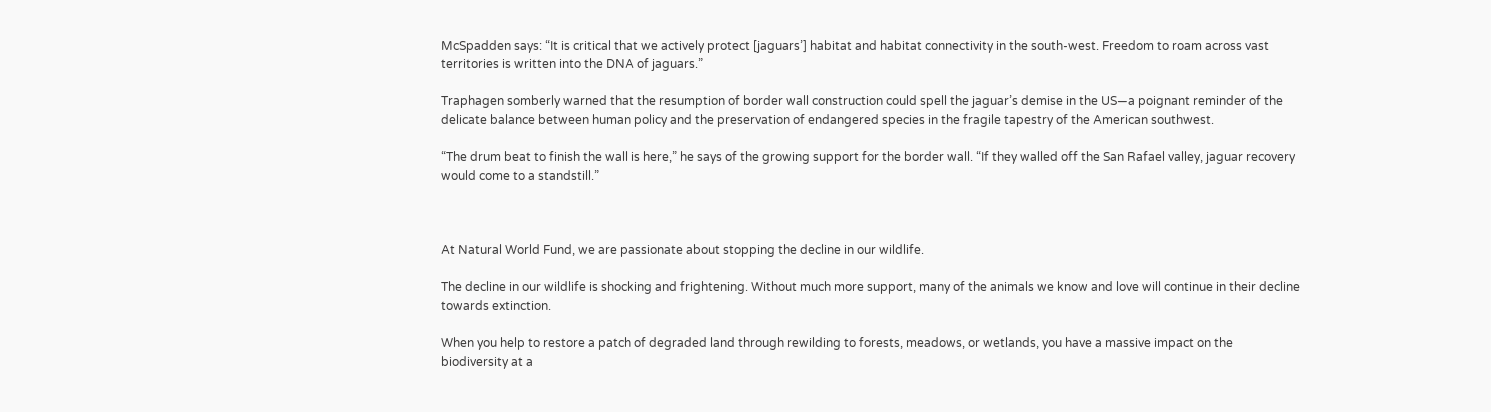McSpadden says: “It is critical that we actively protect [jaguars’] habitat and habitat connectivity in the south-west. Freedom to roam across vast territories is written into the DNA of jaguars.”

Traphagen somberly warned that the resumption of border wall construction could spell the jaguar’s demise in the US—a poignant reminder of the delicate balance between human policy and the preservation of endangered species in the fragile tapestry of the American southwest.

“The drum beat to finish the wall is here,” he says of the growing support for the border wall. “If they walled off the San Rafael valley, jaguar recovery would come to a standstill.”



At Natural World Fund, we are passionate about stopping the decline in our wildlife.

The decline in our wildlife is shocking and frightening. Without much more support, many of the animals we know and love will continue in their decline towards extinction.

When you help to restore a patch of degraded land through rewilding to forests, meadows, or wetlands, you have a massive impact on the biodiversity at a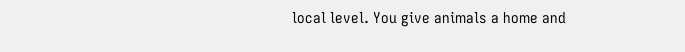local level. You give animals a home and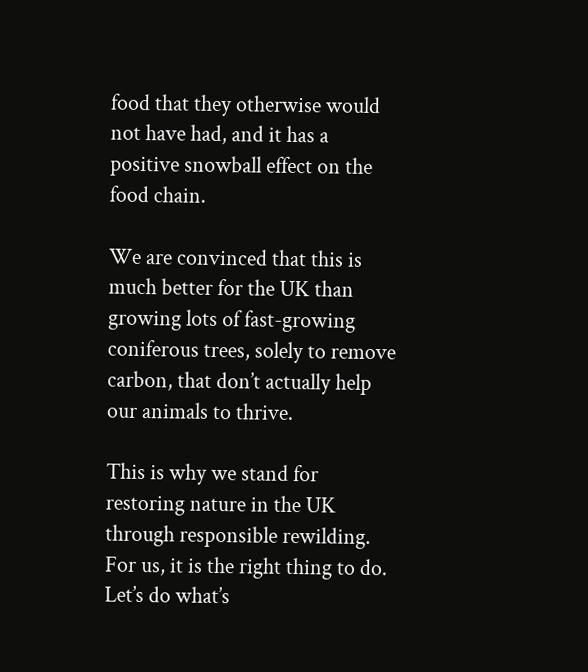food that they otherwise would not have had, and it has a positive snowball effect on the food chain.

We are convinced that this is much better for the UK than growing lots of fast-growing coniferous trees, solely to remove carbon, that don’t actually help our animals to thrive.

This is why we stand for restoring nature in the UK through responsible rewilding. For us, it is the right thing to do. Let’s do what’s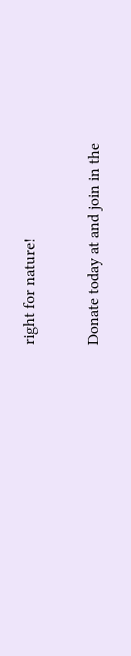right for nature!

Donate today at and join in the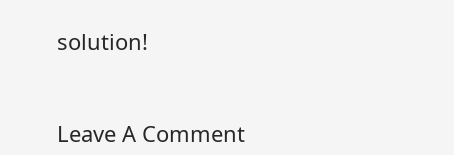solution!


Leave A Comment